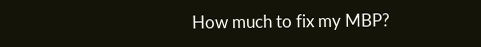How much to fix my MBP?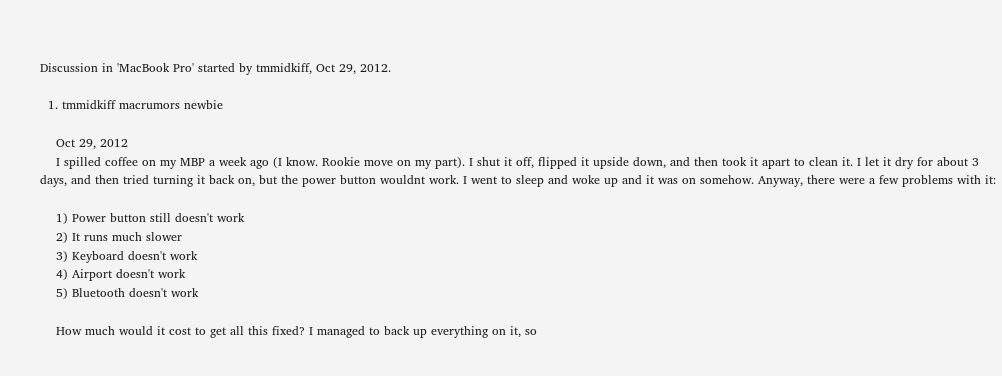Discussion in 'MacBook Pro' started by tmmidkiff, Oct 29, 2012.

  1. tmmidkiff macrumors newbie

    Oct 29, 2012
    I spilled coffee on my MBP a week ago (I know. Rookie move on my part). I shut it off, flipped it upside down, and then took it apart to clean it. I let it dry for about 3 days, and then tried turning it back on, but the power button wouldnt work. I went to sleep and woke up and it was on somehow. Anyway, there were a few problems with it:

    1) Power button still doesn't work
    2) It runs much slower
    3) Keyboard doesn't work
    4) Airport doesn't work
    5) Bluetooth doesn't work

    How much would it cost to get all this fixed? I managed to back up everything on it, so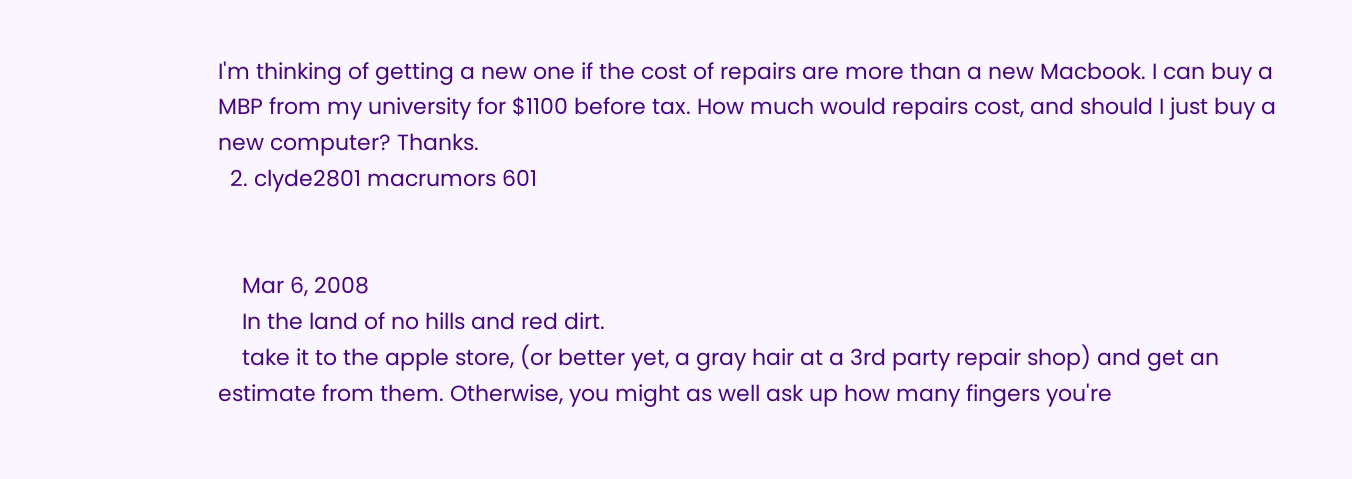I'm thinking of getting a new one if the cost of repairs are more than a new Macbook. I can buy a MBP from my university for $1100 before tax. How much would repairs cost, and should I just buy a new computer? Thanks.
  2. clyde2801 macrumors 601


    Mar 6, 2008
    In the land of no hills and red dirt.
    take it to the apple store, (or better yet, a gray hair at a 3rd party repair shop) and get an estimate from them. Otherwise, you might as well ask up how many fingers you're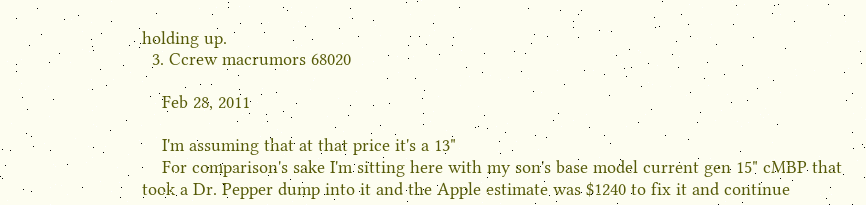holding up.
  3. Ccrew macrumors 68020

    Feb 28, 2011

    I'm assuming that at that price it's a 13"
    For comparison's sake I'm sitting here with my son's base model current gen 15" cMBP that took a Dr. Pepper dump into it and the Apple estimate was $1240 to fix it and continue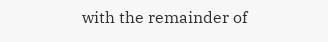with the remainder of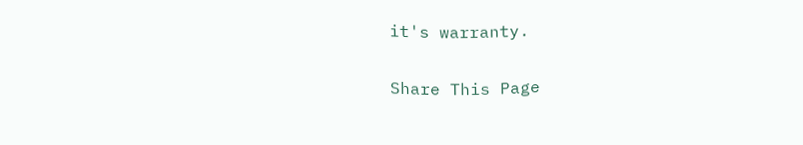it's warranty.

Share This Page